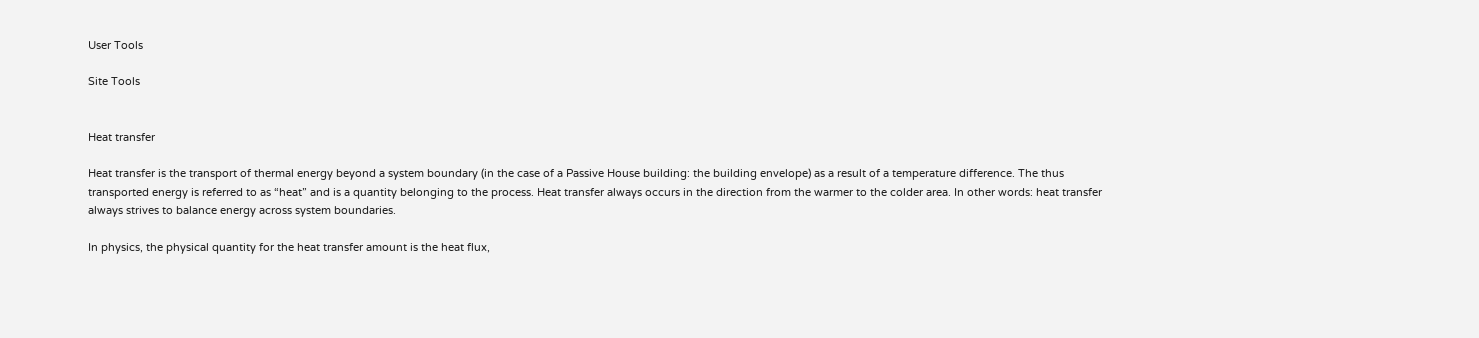User Tools

Site Tools


Heat transfer

Heat transfer is the transport of thermal energy beyond a system boundary (in the case of a Passive House building: the building envelope) as a result of a temperature difference. The thus transported energy is referred to as “heat” and is a quantity belonging to the process. Heat transfer always occurs in the direction from the warmer to the colder area. In other words: heat transfer always strives to balance energy across system boundaries.

In physics, the physical quantity for the heat transfer amount is the heat flux,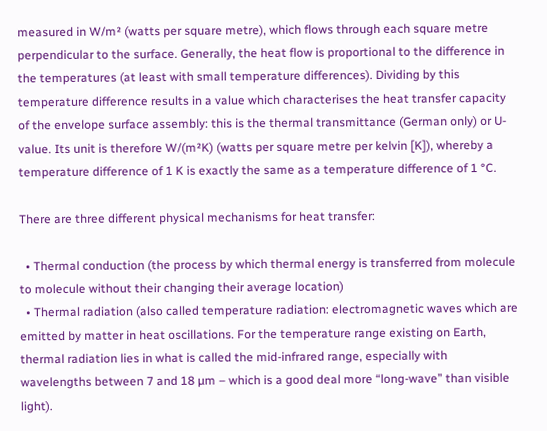measured in W/m² (watts per square metre), which flows through each square metre perpendicular to the surface. Generally, the heat flow is proportional to the difference in the temperatures (at least with small temperature differences). Dividing by this temperature difference results in a value which characterises the heat transfer capacity of the envelope surface assembly: this is the thermal transmittance (German only) or U-value. Its unit is therefore W/(m²K) (watts per square metre per kelvin [K]), whereby a temperature difference of 1 K is exactly the same as a temperature difference of 1 °C.

There are three different physical mechanisms for heat transfer:

  • Thermal conduction (the process by which thermal energy is transferred from molecule to molecule without their changing their average location)
  • Thermal radiation (also called temperature radiation: electromagnetic waves which are emitted by matter in heat oscillations. For the temperature range existing on Earth, thermal radiation lies in what is called the mid-infrared range, especially with wavelengths between 7 and 18 µm – which is a good deal more “long-wave” than visible light).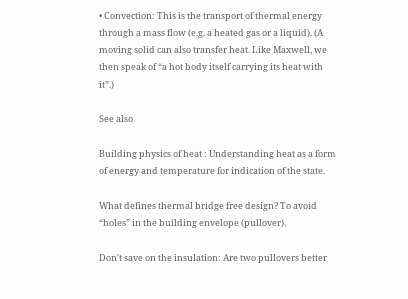• Convection: This is the transport of thermal energy through a mass flow (e.g. a heated gas or a liquid). (A moving solid can also transfer heat. Like Maxwell, we then speak of “a hot body itself carrying its heat with it”.)

See also

Building physics of heat : Understanding heat as a form of energy and temperature for indication of the state.

What defines thermal bridge free design? To avoid “holes” in the building envelope (pullover).

Don't save on the insulation: Are two pullovers better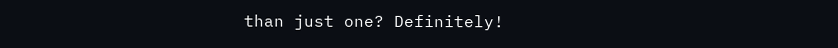than just one? Definitely!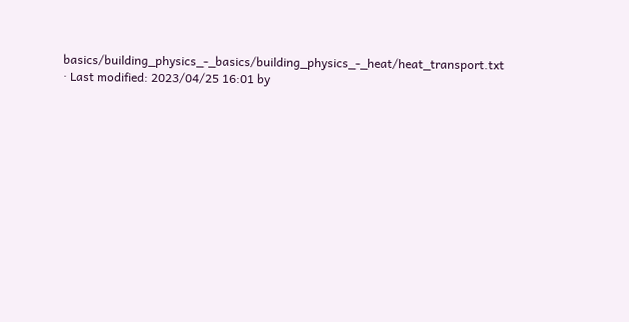basics/building_physics_-_basics/building_physics_-_heat/heat_transport.txt · Last modified: 2023/04/25 16:01 by